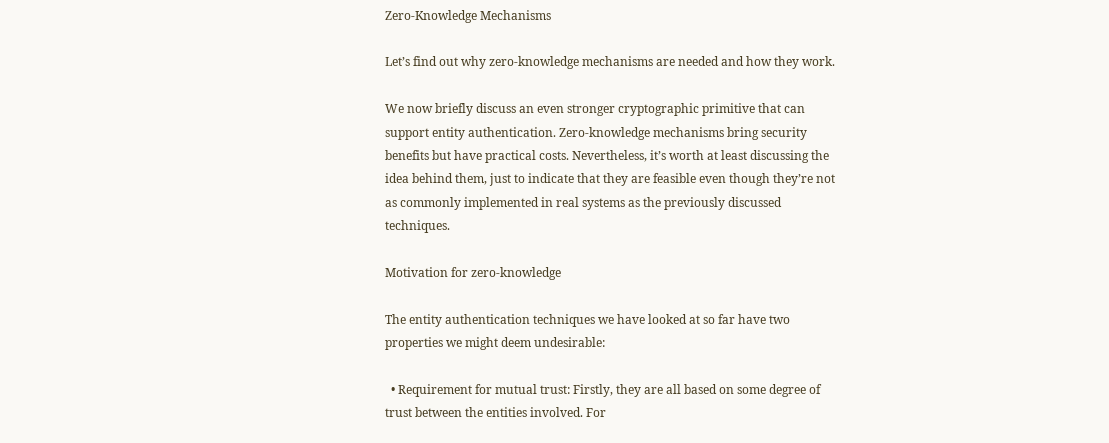Zero-Knowledge Mechanisms

Let’s find out why zero-knowledge mechanisms are needed and how they work.

We now briefly discuss an even stronger cryptographic primitive that can support entity authentication. Zero-knowledge mechanisms bring security benefits but have practical costs. Nevertheless, it’s worth at least discussing the idea behind them, just to indicate that they are feasible even though they’re not as commonly implemented in real systems as the previously discussed techniques.

Motivation for zero-knowledge

The entity authentication techniques we have looked at so far have two properties we might deem undesirable:

  • Requirement for mutual trust: Firstly, they are all based on some degree of trust between the entities involved. For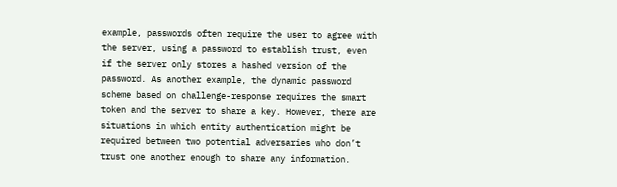example, passwords often require the user to agree with the server, using a password to establish trust, even if the server only stores a hashed version of the password. As another example, the dynamic password scheme based on challenge-response requires the smart token and the server to share a key. However, there are situations in which entity authentication might be required between two potential adversaries who don’t trust one another enough to share any information.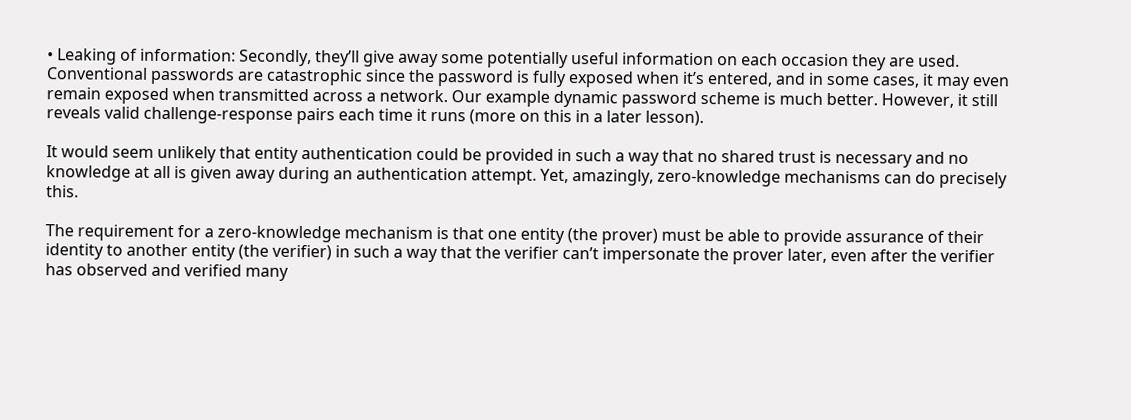• Leaking of information: Secondly, they’ll give away some potentially useful information on each occasion they are used. Conventional passwords are catastrophic since the password is fully exposed when it’s entered, and in some cases, it may even remain exposed when transmitted across a network. Our example dynamic password scheme is much better. However, it still reveals valid challenge-response pairs each time it runs (more on this in a later lesson).

It would seem unlikely that entity authentication could be provided in such a way that no shared trust is necessary and no knowledge at all is given away during an authentication attempt. Yet, amazingly, zero-knowledge mechanisms can do precisely this.

The requirement for a zero-knowledge mechanism is that one entity (the prover) must be able to provide assurance of their identity to another entity (the verifier) in such a way that the verifier can’t impersonate the prover later, even after the verifier has observed and verified many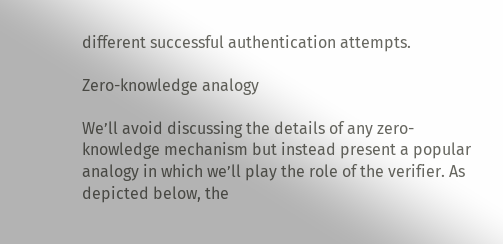different successful authentication attempts.

Zero-knowledge analogy

We’ll avoid discussing the details of any zero-knowledge mechanism but instead present a popular analogy in which we’ll play the role of the verifier. As depicted below, the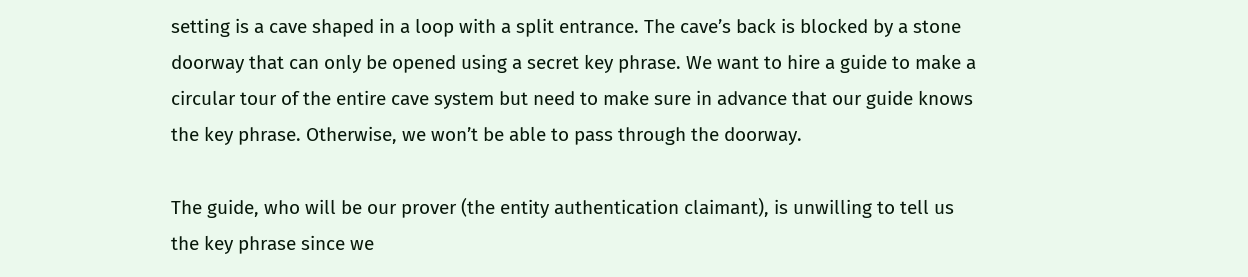setting is a cave shaped in a loop with a split entrance. The cave’s back is blocked by a stone doorway that can only be opened using a secret key phrase. We want to hire a guide to make a circular tour of the entire cave system but need to make sure in advance that our guide knows the key phrase. Otherwise, we won’t be able to pass through the doorway.

The guide, who will be our prover (the entity authentication claimant), is unwilling to tell us the key phrase since we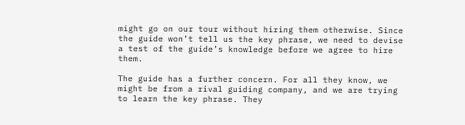might go on our tour without hiring them otherwise. Since the guide won’t tell us the key phrase, we need to devise a test of the guide’s knowledge before we agree to hire them.

The guide has a further concern. For all they know, we might be from a rival guiding company, and we are trying to learn the key phrase. They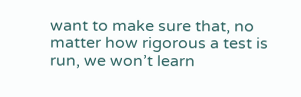want to make sure that, no matter how rigorous a test is run, we won’t learn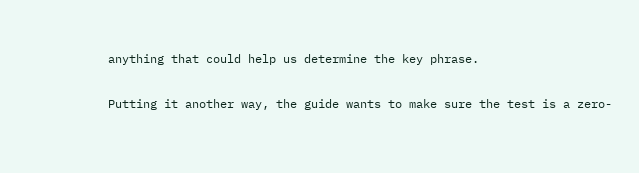anything that could help us determine the key phrase.

Putting it another way, the guide wants to make sure the test is a zero-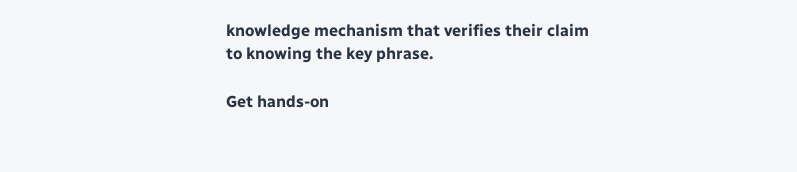knowledge mechanism that verifies their claim to knowing the key phrase.

Get hands-on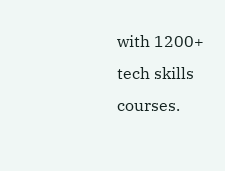with 1200+ tech skills courses.